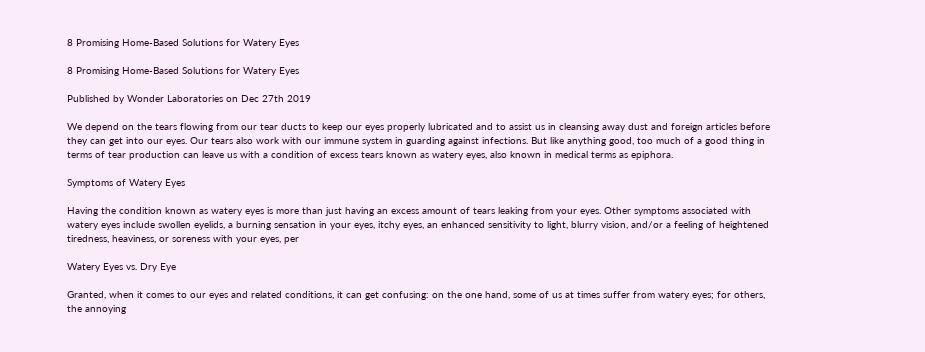8 Promising Home-Based Solutions for Watery Eyes

8 Promising Home-Based Solutions for Watery Eyes

Published by Wonder Laboratories on Dec 27th 2019

We depend on the tears flowing from our tear ducts to keep our eyes properly lubricated and to assist us in cleansing away dust and foreign articles before they can get into our eyes. Our tears also work with our immune system in guarding against infections. But like anything good, too much of a good thing in terms of tear production can leave us with a condition of excess tears known as watery eyes, also known in medical terms as epiphora.

Symptoms of Watery Eyes

Having the condition known as watery eyes is more than just having an excess amount of tears leaking from your eyes. Other symptoms associated with watery eyes include swollen eyelids, a burning sensation in your eyes, itchy eyes, an enhanced sensitivity to light, blurry vision, and/or a feeling of heightened tiredness, heaviness, or soreness with your eyes, per

Watery Eyes vs. Dry Eye

Granted, when it comes to our eyes and related conditions, it can get confusing: on the one hand, some of us at times suffer from watery eyes; for others, the annoying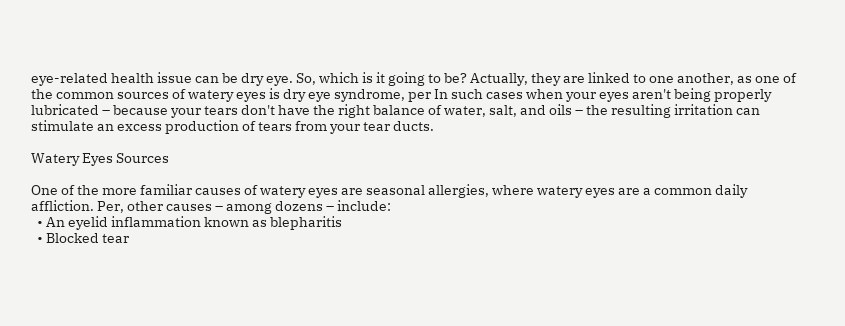eye-related health issue can be dry eye. So, which is it going to be? Actually, they are linked to one another, as one of the common sources of watery eyes is dry eye syndrome, per In such cases when your eyes aren't being properly lubricated – because your tears don't have the right balance of water, salt, and oils – the resulting irritation can stimulate an excess production of tears from your tear ducts.

Watery Eyes Sources

One of the more familiar causes of watery eyes are seasonal allergies, where watery eyes are a common daily affliction. Per, other causes – among dozens – include:
  • An eyelid inflammation known as blepharitis
  • Blocked tear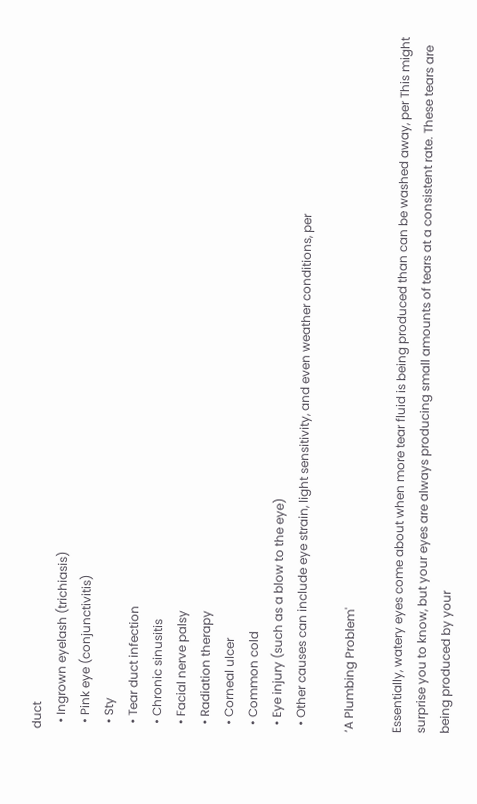duct
  • Ingrown eyelash (trichiasis)
  • Pink eye (conjunctivitis)
  • Sty
  • Tear duct infection
  • Chronic sinusitis
  • Facial nerve palsy
  • Radiation therapy
  • Corneal ulcer
  • Common cold
  • Eye injury (such as a blow to the eye)
  • Other causes can include eye strain, light sensitivity, and even weather conditions, per

‘A Plumbing Problem'

Essentially, watery eyes come about when more tear fluid is being produced than can be washed away, per This might surprise you to know, but your eyes are always producing small amounts of tears at a consistent rate. These tears are being produced by your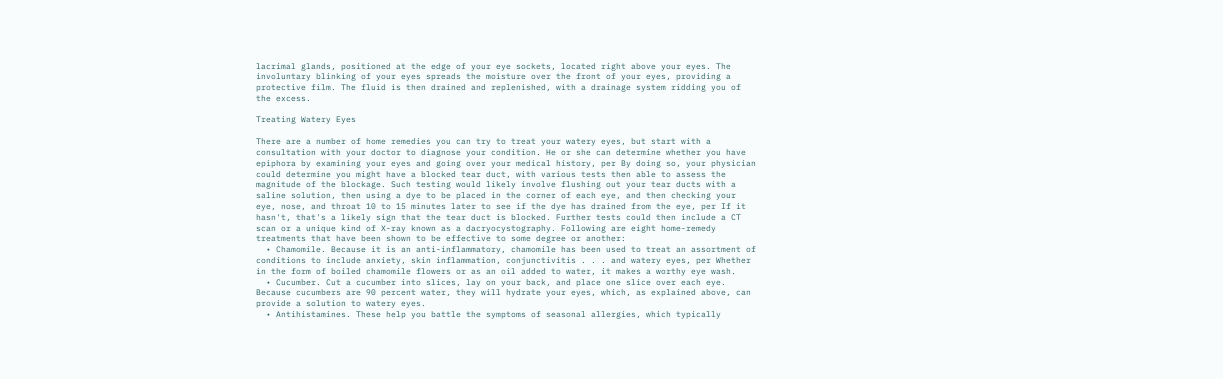lacrimal glands, positioned at the edge of your eye sockets, located right above your eyes. The involuntary blinking of your eyes spreads the moisture over the front of your eyes, providing a protective film. The fluid is then drained and replenished, with a drainage system ridding you of the excess.

Treating Watery Eyes

There are a number of home remedies you can try to treat your watery eyes, but start with a consultation with your doctor to diagnose your condition. He or she can determine whether you have epiphora by examining your eyes and going over your medical history, per By doing so, your physician could determine you might have a blocked tear duct, with various tests then able to assess the magnitude of the blockage. Such testing would likely involve flushing out your tear ducts with a saline solution, then using a dye to be placed in the corner of each eye, and then checking your eye, nose, and throat 10 to 15 minutes later to see if the dye has drained from the eye, per If it hasn't, that's a likely sign that the tear duct is blocked. Further tests could then include a CT scan or a unique kind of X-ray known as a dacryocystography. Following are eight home-remedy treatments that have been shown to be effective to some degree or another:
  • Chamomile. Because it is an anti-inflammatory, chamomile has been used to treat an assortment of conditions to include anxiety, skin inflammation, conjunctivitis . . . and watery eyes, per Whether in the form of boiled chamomile flowers or as an oil added to water, it makes a worthy eye wash.
  • Cucumber. Cut a cucumber into slices, lay on your back, and place one slice over each eye. Because cucumbers are 90 percent water, they will hydrate your eyes, which, as explained above, can provide a solution to watery eyes.
  • Antihistamines. These help you battle the symptoms of seasonal allergies, which typically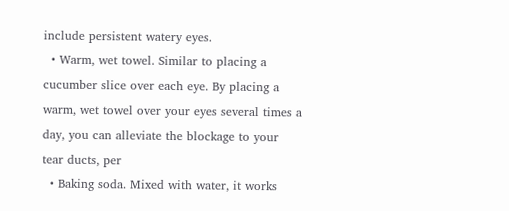include persistent watery eyes.
  • Warm, wet towel. Similar to placing a cucumber slice over each eye. By placing a warm, wet towel over your eyes several times a day, you can alleviate the blockage to your tear ducts, per
  • Baking soda. Mixed with water, it works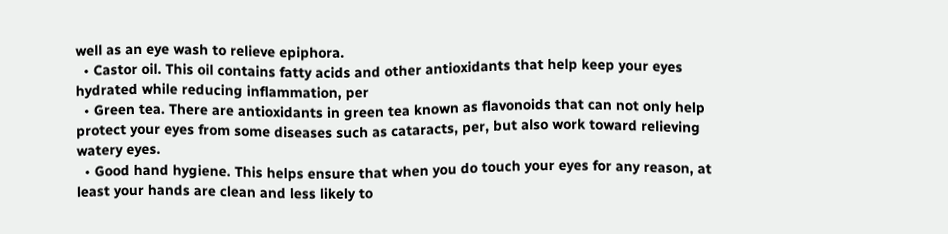well as an eye wash to relieve epiphora.
  • Castor oil. This oil contains fatty acids and other antioxidants that help keep your eyes hydrated while reducing inflammation, per
  • Green tea. There are antioxidants in green tea known as flavonoids that can not only help protect your eyes from some diseases such as cataracts, per, but also work toward relieving watery eyes.
  • Good hand hygiene. This helps ensure that when you do touch your eyes for any reason, at least your hands are clean and less likely to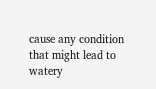cause any condition that might lead to watery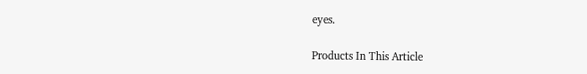eyes.

Products In This Article